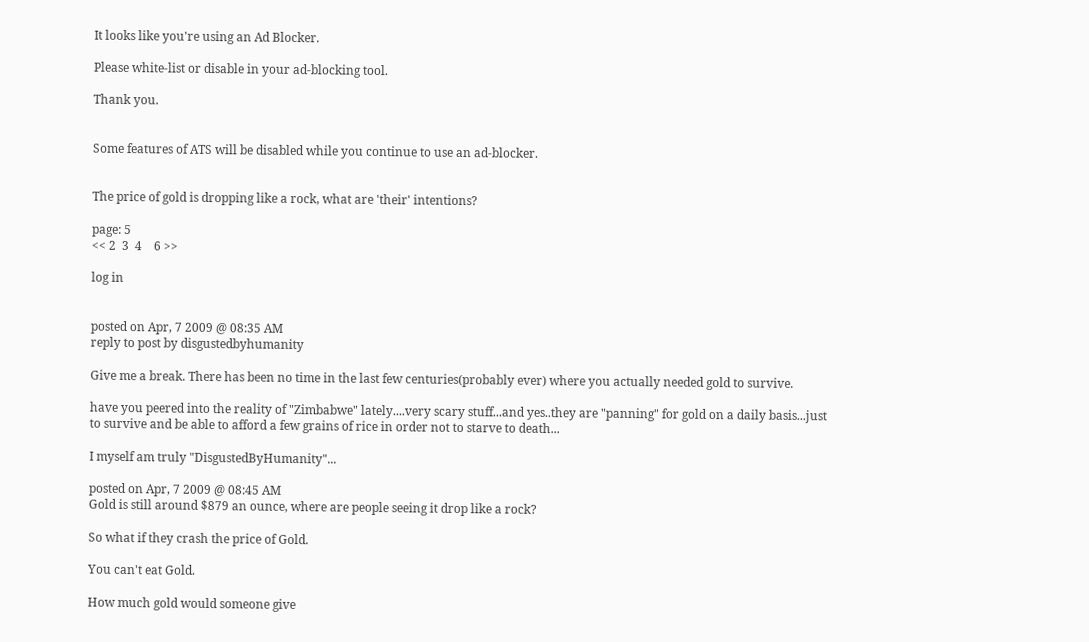It looks like you're using an Ad Blocker.

Please white-list or disable in your ad-blocking tool.

Thank you.


Some features of ATS will be disabled while you continue to use an ad-blocker.


The price of gold is dropping like a rock, what are 'their' intentions?

page: 5
<< 2  3  4    6 >>

log in


posted on Apr, 7 2009 @ 08:35 AM
reply to post by disgustedbyhumanity

Give me a break. There has been no time in the last few centuries(probably ever) where you actually needed gold to survive.

have you peered into the reality of "Zimbabwe" lately....very scary stuff...and yes..they are "panning" for gold on a daily basis...just to survive and be able to afford a few grains of rice in order not to starve to death...

I myself am truly "DisgustedByHumanity"...

posted on Apr, 7 2009 @ 08:45 AM
Gold is still around $879 an ounce, where are people seeing it drop like a rock?

So what if they crash the price of Gold.

You can't eat Gold.

How much gold would someone give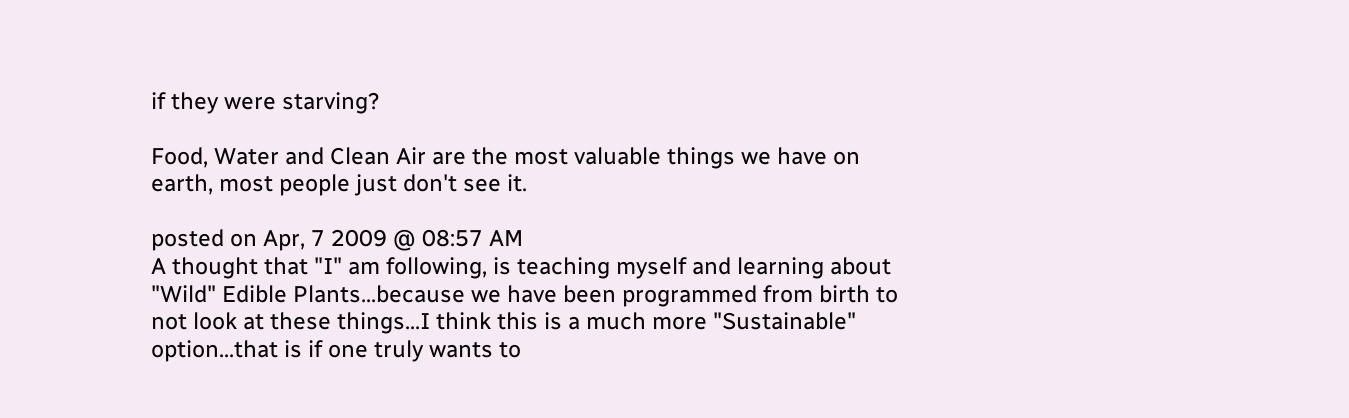if they were starving?

Food, Water and Clean Air are the most valuable things we have on earth, most people just don't see it.

posted on Apr, 7 2009 @ 08:57 AM
A thought that "I" am following, is teaching myself and learning about "Wild" Edible Plants...because we have been programmed from birth to not look at these things...I think this is a much more "Sustainable" option...that is if one truly wants to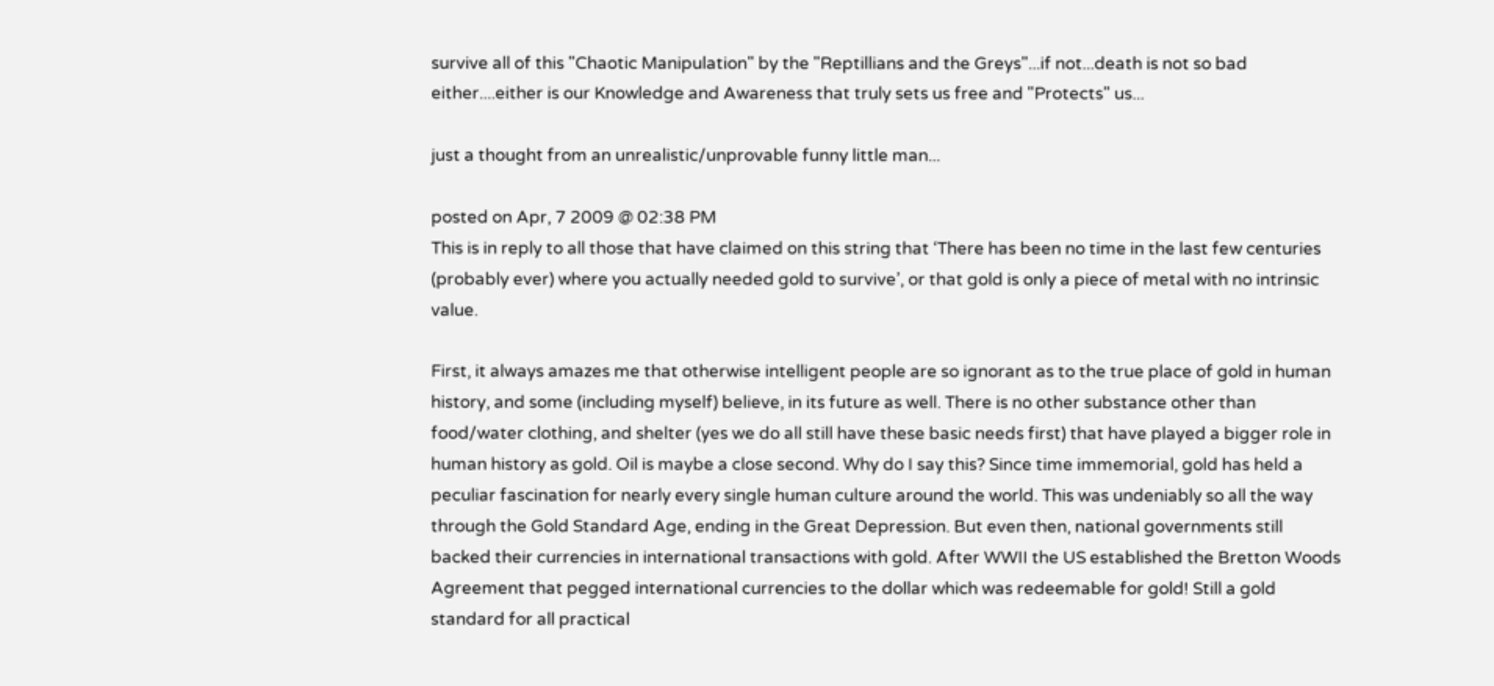survive all of this "Chaotic Manipulation" by the "Reptillians and the Greys"...if not...death is not so bad either....either is our Knowledge and Awareness that truly sets us free and "Protects" us...

just a thought from an unrealistic/unprovable funny little man...

posted on Apr, 7 2009 @ 02:38 PM
This is in reply to all those that have claimed on this string that ‘There has been no time in the last few centuries (probably ever) where you actually needed gold to survive’, or that gold is only a piece of metal with no intrinsic value.

First, it always amazes me that otherwise intelligent people are so ignorant as to the true place of gold in human history, and some (including myself) believe, in its future as well. There is no other substance other than food/water clothing, and shelter (yes we do all still have these basic needs first) that have played a bigger role in human history as gold. Oil is maybe a close second. Why do I say this? Since time immemorial, gold has held a peculiar fascination for nearly every single human culture around the world. This was undeniably so all the way through the Gold Standard Age, ending in the Great Depression. But even then, national governments still backed their currencies in international transactions with gold. After WWII the US established the Bretton Woods Agreement that pegged international currencies to the dollar which was redeemable for gold! Still a gold standard for all practical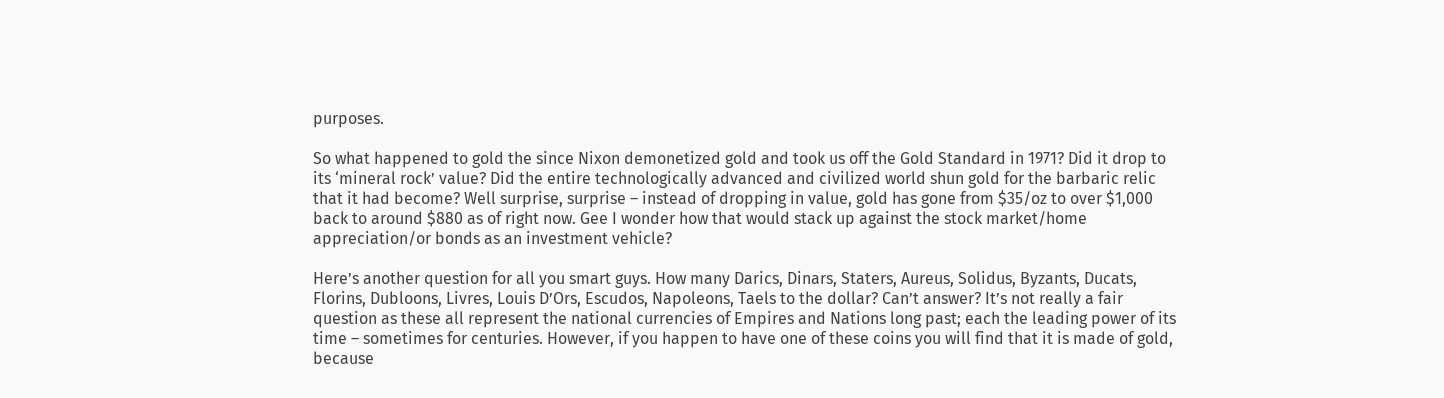purposes.

So what happened to gold the since Nixon demonetized gold and took us off the Gold Standard in 1971? Did it drop to its ‘mineral rock’ value? Did the entire technologically advanced and civilized world shun gold for the barbaric relic that it had become? Well surprise, surprise – instead of dropping in value, gold has gone from $35/oz to over $1,000 back to around $880 as of right now. Gee I wonder how that would stack up against the stock market/home appreciation/or bonds as an investment vehicle?

Here’s another question for all you smart guys. How many Darics, Dinars, Staters, Aureus, Solidus, Byzants, Ducats, Florins, Dubloons, Livres, Louis D’Ors, Escudos, Napoleons, Taels to the dollar? Can’t answer? It’s not really a fair question as these all represent the national currencies of Empires and Nations long past; each the leading power of its time – sometimes for centuries. However, if you happen to have one of these coins you will find that it is made of gold, because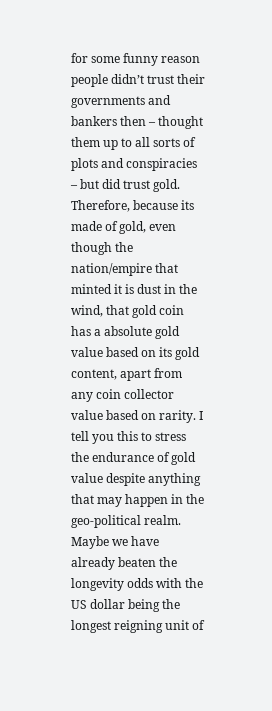for some funny reason people didn’t trust their governments and bankers then – thought them up to all sorts of plots and conspiracies – but did trust gold. Therefore, because its made of gold, even though the nation/empire that minted it is dust in the wind, that gold coin has a absolute gold value based on its gold content, apart from any coin collector value based on rarity. I tell you this to stress the endurance of gold value despite anything that may happen in the geo-political realm. Maybe we have already beaten the longevity odds with the US dollar being the longest reigning unit of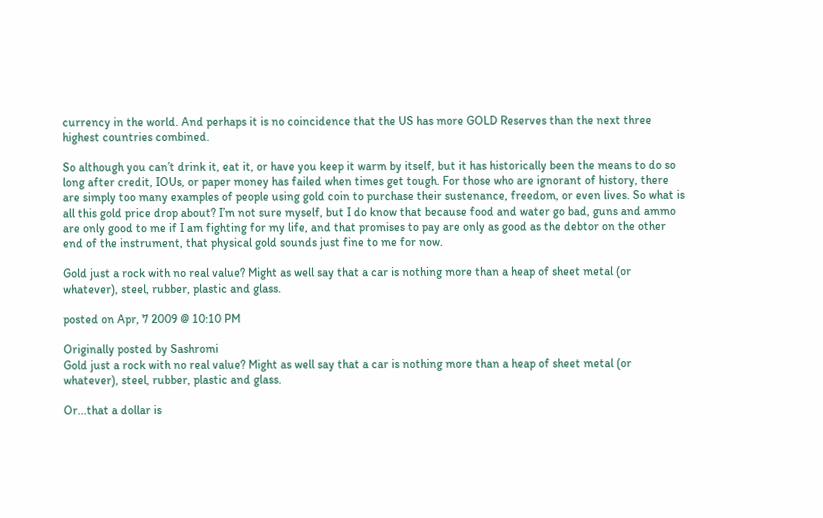currency in the world. And perhaps it is no coincidence that the US has more GOLD Reserves than the next three highest countries combined.

So although you can’t drink it, eat it, or have you keep it warm by itself, but it has historically been the means to do so long after credit, IOUs, or paper money has failed when times get tough. For those who are ignorant of history, there are simply too many examples of people using gold coin to purchase their sustenance, freedom, or even lives. So what is all this gold price drop about? I’m not sure myself, but I do know that because food and water go bad, guns and ammo are only good to me if I am fighting for my life, and that promises to pay are only as good as the debtor on the other end of the instrument, that physical gold sounds just fine to me for now.

Gold just a rock with no real value? Might as well say that a car is nothing more than a heap of sheet metal (or whatever), steel, rubber, plastic and glass.

posted on Apr, 7 2009 @ 10:10 PM

Originally posted by Sashromi
Gold just a rock with no real value? Might as well say that a car is nothing more than a heap of sheet metal (or whatever), steel, rubber, plastic and glass.

Or...that a dollar is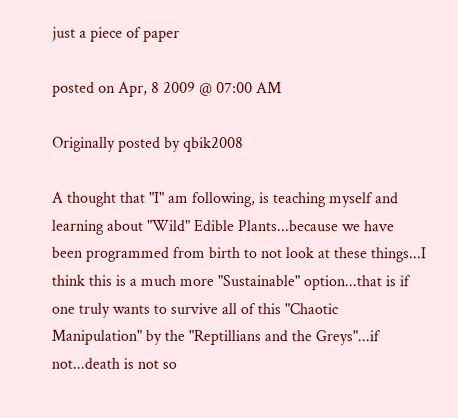just a piece of paper

posted on Apr, 8 2009 @ 07:00 AM

Originally posted by qbik2008

A thought that "I" am following, is teaching myself and learning about "Wild" Edible Plants...because we have been programmed from birth to not look at these things...I think this is a much more "Sustainable" option...that is if one truly wants to survive all of this "Chaotic Manipulation" by the "Reptillians and the Greys"...if not...death is not so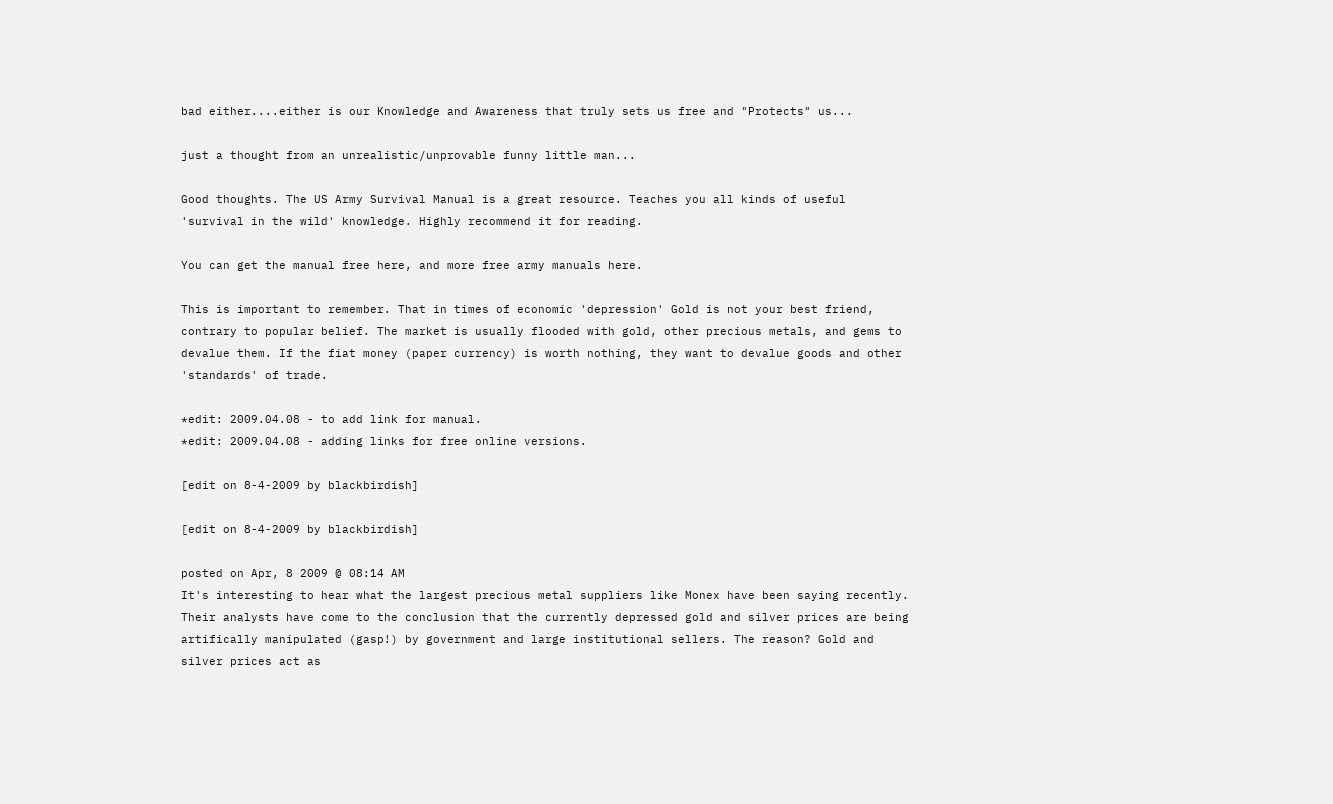bad either....either is our Knowledge and Awareness that truly sets us free and "Protects" us...

just a thought from an unrealistic/unprovable funny little man...

Good thoughts. The US Army Survival Manual is a great resource. Teaches you all kinds of useful 'survival in the wild' knowledge. Highly recommend it for reading.

You can get the manual free here, and more free army manuals here.

This is important to remember. That in times of economic 'depression' Gold is not your best friend, contrary to popular belief. The market is usually flooded with gold, other precious metals, and gems to devalue them. If the fiat money (paper currency) is worth nothing, they want to devalue goods and other 'standards' of trade.

*edit: 2009.04.08 - to add link for manual.
*edit: 2009.04.08 - adding links for free online versions.

[edit on 8-4-2009 by blackbirdish]

[edit on 8-4-2009 by blackbirdish]

posted on Apr, 8 2009 @ 08:14 AM
It's interesting to hear what the largest precious metal suppliers like Monex have been saying recently. Their analysts have come to the conclusion that the currently depressed gold and silver prices are being artifically manipulated (gasp!) by government and large institutional sellers. The reason? Gold and silver prices act as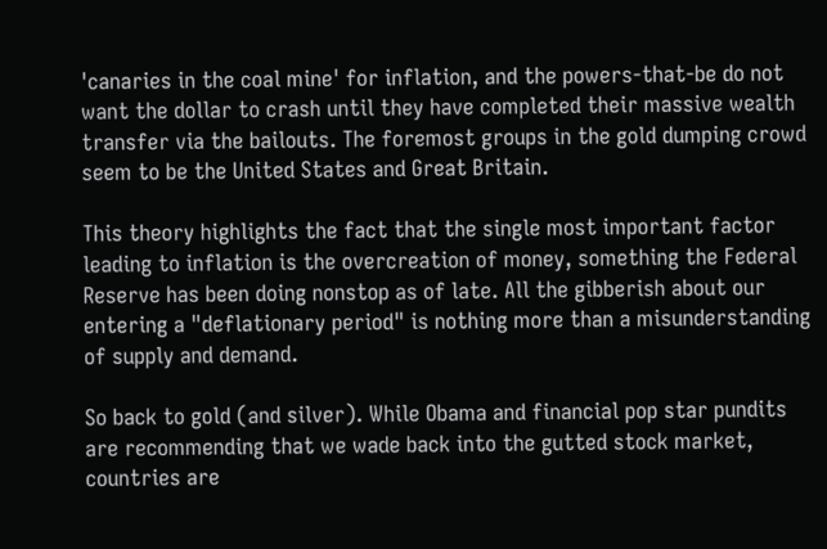'canaries in the coal mine' for inflation, and the powers-that-be do not want the dollar to crash until they have completed their massive wealth transfer via the bailouts. The foremost groups in the gold dumping crowd seem to be the United States and Great Britain.

This theory highlights the fact that the single most important factor leading to inflation is the overcreation of money, something the Federal Reserve has been doing nonstop as of late. All the gibberish about our entering a "deflationary period" is nothing more than a misunderstanding of supply and demand.

So back to gold (and silver). While Obama and financial pop star pundits are recommending that we wade back into the gutted stock market, countries are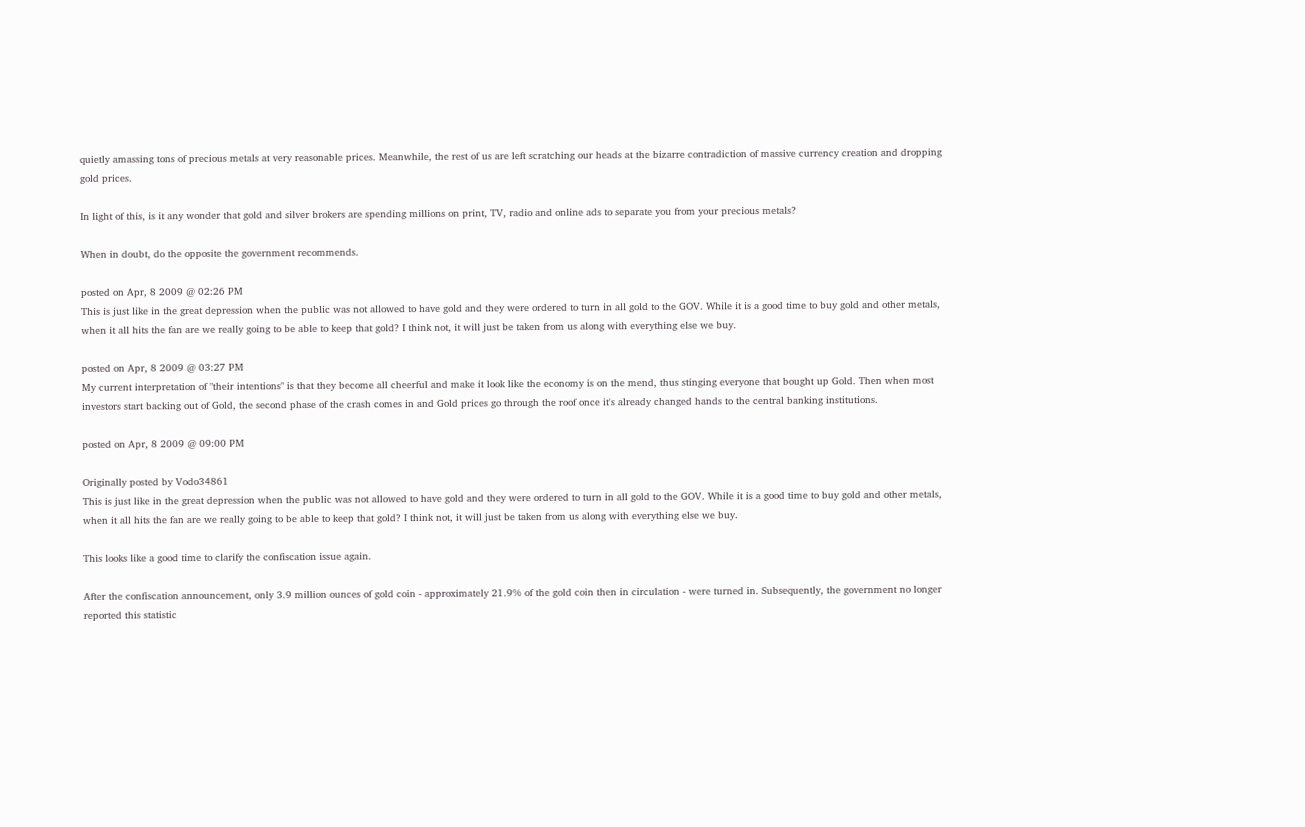quietly amassing tons of precious metals at very reasonable prices. Meanwhile, the rest of us are left scratching our heads at the bizarre contradiction of massive currency creation and dropping gold prices.

In light of this, is it any wonder that gold and silver brokers are spending millions on print, TV, radio and online ads to separate you from your precious metals?

When in doubt, do the opposite the government recommends.

posted on Apr, 8 2009 @ 02:26 PM
This is just like in the great depression when the public was not allowed to have gold and they were ordered to turn in all gold to the GOV. While it is a good time to buy gold and other metals, when it all hits the fan are we really going to be able to keep that gold? I think not, it will just be taken from us along with everything else we buy.

posted on Apr, 8 2009 @ 03:27 PM
My current interpretation of "their intentions" is that they become all cheerful and make it look like the economy is on the mend, thus stinging everyone that bought up Gold. Then when most investors start backing out of Gold, the second phase of the crash comes in and Gold prices go through the roof once it's already changed hands to the central banking institutions.

posted on Apr, 8 2009 @ 09:00 PM

Originally posted by Vodo34861
This is just like in the great depression when the public was not allowed to have gold and they were ordered to turn in all gold to the GOV. While it is a good time to buy gold and other metals, when it all hits the fan are we really going to be able to keep that gold? I think not, it will just be taken from us along with everything else we buy.

This looks like a good time to clarify the confiscation issue again.

After the confiscation announcement, only 3.9 million ounces of gold coin - approximately 21.9% of the gold coin then in circulation - were turned in. Subsequently, the government no longer reported this statistic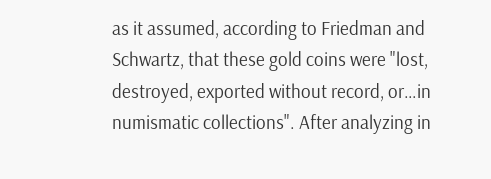as it assumed, according to Friedman and Schwartz, that these gold coins were "lost, destroyed, exported without record, or…in numismatic collections". After analyzing in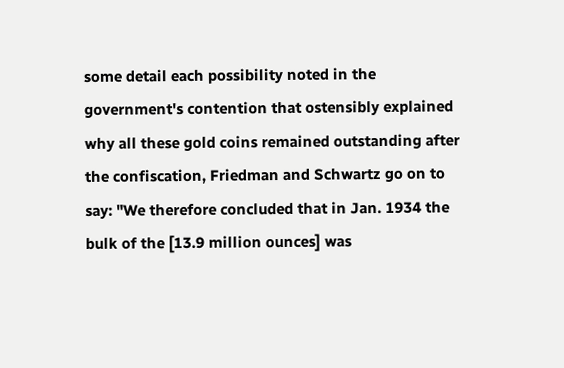some detail each possibility noted in the government's contention that ostensibly explained why all these gold coins remained outstanding after the confiscation, Friedman and Schwartz go on to say: "We therefore concluded that in Jan. 1934 the bulk of the [13.9 million ounces] was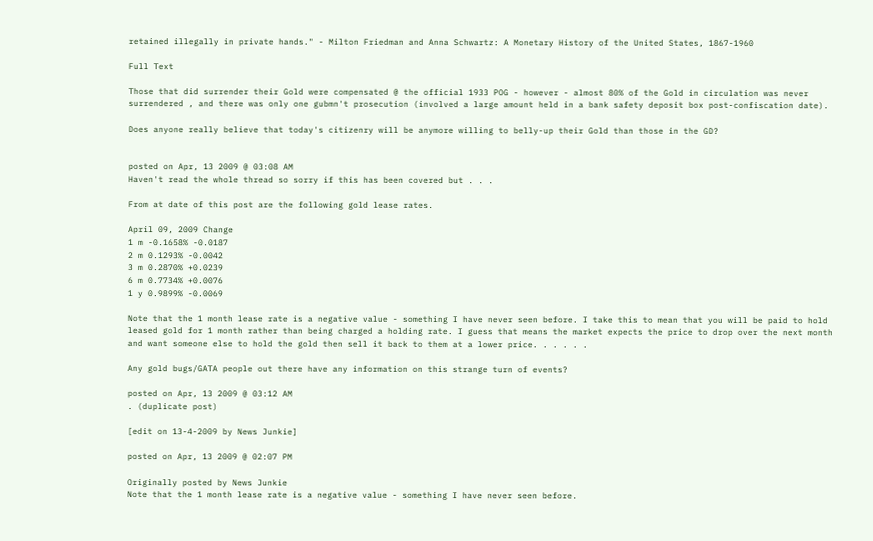retained illegally in private hands." - Milton Friedman and Anna Schwartz: A Monetary History of the United States, 1867-1960

Full Text

Those that did surrender their Gold were compensated @ the official 1933 POG - however - almost 80% of the Gold in circulation was never surrendered , and there was only one gubmn't prosecution (involved a large amount held in a bank safety deposit box post-confiscation date).

Does anyone really believe that today's citizenry will be anymore willing to belly-up their Gold than those in the GD?


posted on Apr, 13 2009 @ 03:08 AM
Haven't read the whole thread so sorry if this has been covered but . . .

From at date of this post are the following gold lease rates.

April 09, 2009 Change
1 m -0.1658% -0.0187
2 m 0.1293% -0.0042
3 m 0.2870% +0.0239
6 m 0.7734% +0.0076
1 y 0.9899% -0.0069

Note that the 1 month lease rate is a negative value - something I have never seen before. I take this to mean that you will be paid to hold leased gold for 1 month rather than being charged a holding rate. I guess that means the market expects the price to drop over the next month and want someone else to hold the gold then sell it back to them at a lower price. . . . . .

Any gold bugs/GATA people out there have any information on this strange turn of events?

posted on Apr, 13 2009 @ 03:12 AM
. (duplicate post)

[edit on 13-4-2009 by News Junkie]

posted on Apr, 13 2009 @ 02:07 PM

Originally posted by News Junkie
Note that the 1 month lease rate is a negative value - something I have never seen before.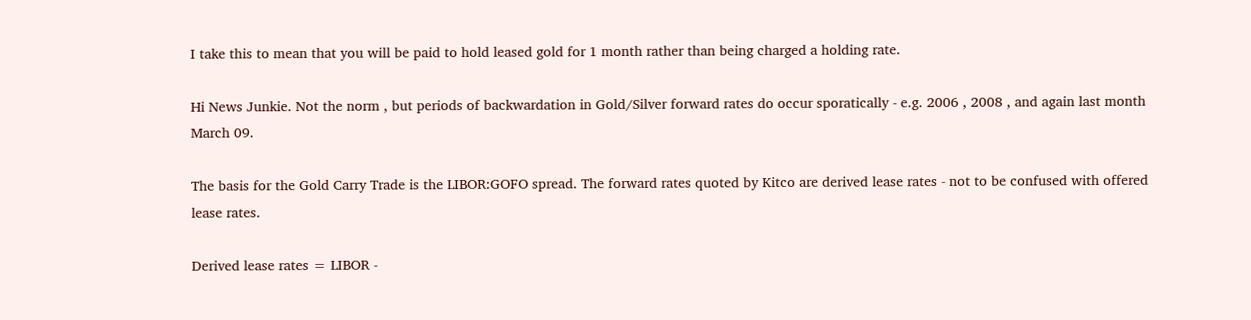I take this to mean that you will be paid to hold leased gold for 1 month rather than being charged a holding rate.

Hi News Junkie. Not the norm , but periods of backwardation in Gold/Silver forward rates do occur sporatically - e.g. 2006 , 2008 , and again last month March 09.

The basis for the Gold Carry Trade is the LIBOR:GOFO spread. The forward rates quoted by Kitco are derived lease rates - not to be confused with offered lease rates.

Derived lease rates = LIBOR -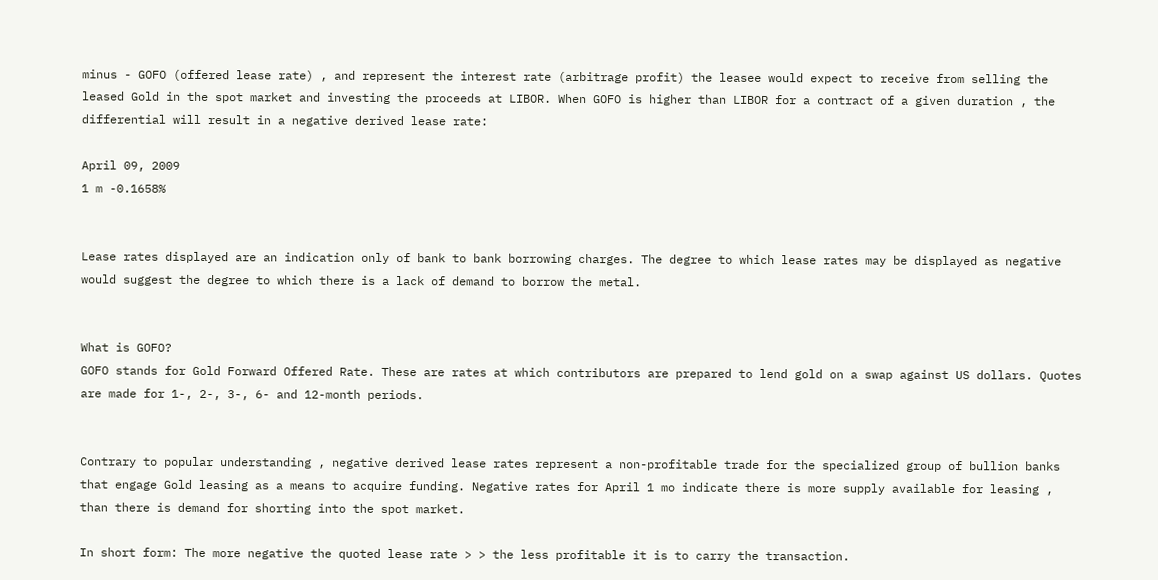minus - GOFO (offered lease rate) , and represent the interest rate (arbitrage profit) the leasee would expect to receive from selling the leased Gold in the spot market and investing the proceeds at LIBOR. When GOFO is higher than LIBOR for a contract of a given duration , the differential will result in a negative derived lease rate:

April 09, 2009
1 m -0.1658%


Lease rates displayed are an indication only of bank to bank borrowing charges. The degree to which lease rates may be displayed as negative would suggest the degree to which there is a lack of demand to borrow the metal.


What is GOFO?
GOFO stands for Gold Forward Offered Rate. These are rates at which contributors are prepared to lend gold on a swap against US dollars. Quotes are made for 1-, 2-, 3-, 6- and 12-month periods.


Contrary to popular understanding , negative derived lease rates represent a non-profitable trade for the specialized group of bullion banks that engage Gold leasing as a means to acquire funding. Negative rates for April 1 mo indicate there is more supply available for leasing , than there is demand for shorting into the spot market.

In short form: The more negative the quoted lease rate > > the less profitable it is to carry the transaction.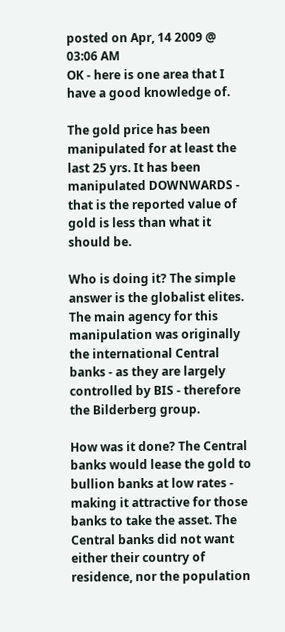posted on Apr, 14 2009 @ 03:06 AM
OK - here is one area that I have a good knowledge of.

The gold price has been manipulated for at least the last 25 yrs. It has been manipulated DOWNWARDS - that is the reported value of gold is less than what it should be.

Who is doing it? The simple answer is the globalist elites. The main agency for this manipulation was originally the international Central banks - as they are largely controlled by BIS - therefore the Bilderberg group.

How was it done? The Central banks would lease the gold to bullion banks at low rates - making it attractive for those banks to take the asset. The Central banks did not want either their country of residence, nor the population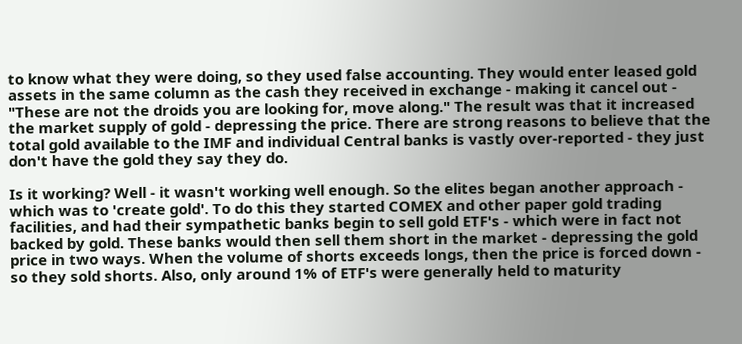to know what they were doing, so they used false accounting. They would enter leased gold assets in the same column as the cash they received in exchange - making it cancel out - "These are not the droids you are looking for, move along." The result was that it increased the market supply of gold - depressing the price. There are strong reasons to believe that the total gold available to the IMF and individual Central banks is vastly over-reported - they just don't have the gold they say they do.

Is it working? Well - it wasn't working well enough. So the elites began another approach - which was to 'create gold'. To do this they started COMEX and other paper gold trading facilities, and had their sympathetic banks begin to sell gold ETF's - which were in fact not backed by gold. These banks would then sell them short in the market - depressing the gold price in two ways. When the volume of shorts exceeds longs, then the price is forced down - so they sold shorts. Also, only around 1% of ETF's were generally held to maturity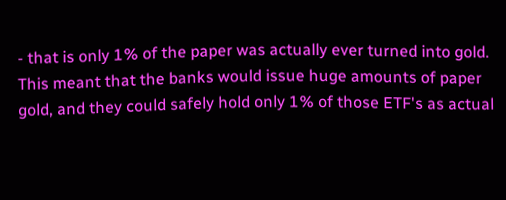- that is only 1% of the paper was actually ever turned into gold. This meant that the banks would issue huge amounts of paper gold, and they could safely hold only 1% of those ETF's as actual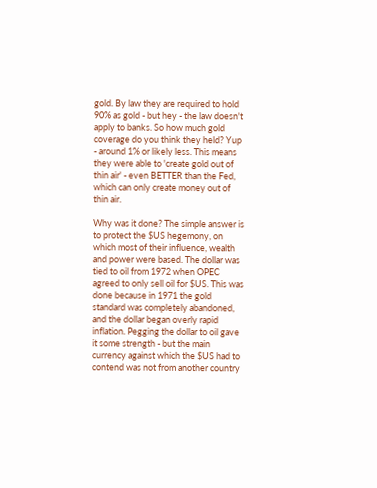gold. By law they are required to hold 90% as gold - but hey - the law doesn't apply to banks. So how much gold coverage do you think they held? Yup - around 1% or likely less. This means they were able to 'create gold out of thin air' - even BETTER than the Fed, which can only create money out of thin air.

Why was it done? The simple answer is to protect the $US hegemony, on which most of their influence, wealth and power were based. The dollar was tied to oil from 1972 when OPEC agreed to only sell oil for $US. This was done because in 1971 the gold standard was completely abandoned, and the dollar began overly rapid inflation. Pegging the dollar to oil gave it some strength - but the main currency against which the $US had to contend was not from another country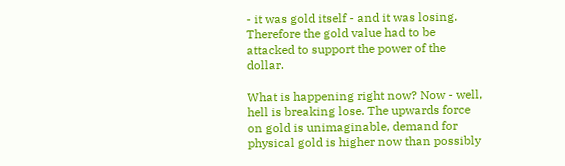- it was gold itself - and it was losing. Therefore the gold value had to be attacked to support the power of the dollar.

What is happening right now? Now - well, hell is breaking lose. The upwards force on gold is unimaginable, demand for physical gold is higher now than possibly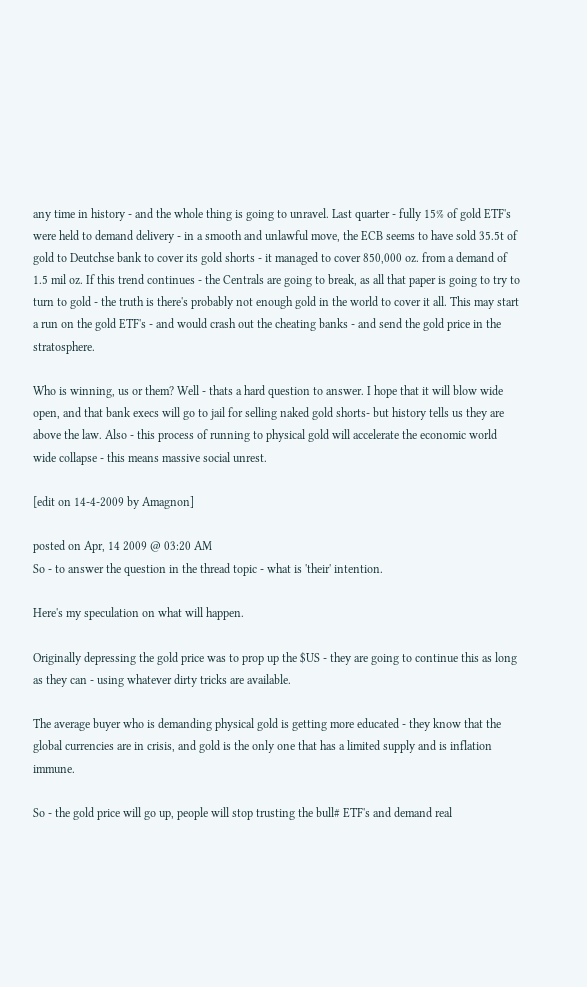any time in history - and the whole thing is going to unravel. Last quarter - fully 15% of gold ETF's were held to demand delivery - in a smooth and unlawful move, the ECB seems to have sold 35.5t of gold to Deutchse bank to cover its gold shorts - it managed to cover 850,000 oz. from a demand of 1.5 mil oz. If this trend continues - the Centrals are going to break, as all that paper is going to try to turn to gold - the truth is there's probably not enough gold in the world to cover it all. This may start a run on the gold ETF's - and would crash out the cheating banks - and send the gold price in the stratosphere.

Who is winning, us or them? Well - thats a hard question to answer. I hope that it will blow wide open, and that bank execs will go to jail for selling naked gold shorts- but history tells us they are above the law. Also - this process of running to physical gold will accelerate the economic world wide collapse - this means massive social unrest.

[edit on 14-4-2009 by Amagnon]

posted on Apr, 14 2009 @ 03:20 AM
So - to answer the question in the thread topic - what is 'their' intention.

Here's my speculation on what will happen.

Originally depressing the gold price was to prop up the $US - they are going to continue this as long as they can - using whatever dirty tricks are available.

The average buyer who is demanding physical gold is getting more educated - they know that the global currencies are in crisis, and gold is the only one that has a limited supply and is inflation immune.

So - the gold price will go up, people will stop trusting the bull# ETF's and demand real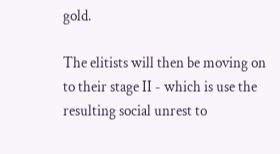gold.

The elitists will then be moving on to their stage II - which is use the resulting social unrest to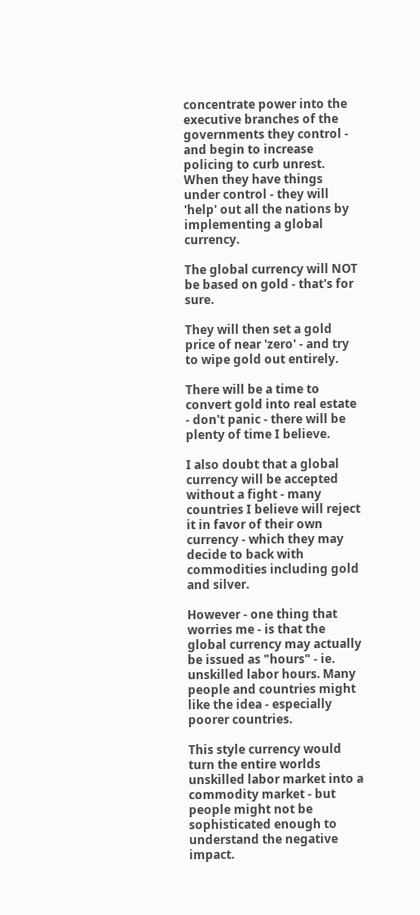concentrate power into the executive branches of the governments they control - and begin to increase policing to curb unrest. When they have things under control - they will 'help' out all the nations by implementing a global currency.

The global currency will NOT be based on gold - that's for sure.

They will then set a gold price of near 'zero' - and try to wipe gold out entirely.

There will be a time to convert gold into real estate - don't panic - there will be plenty of time I believe.

I also doubt that a global currency will be accepted without a fight - many countries I believe will reject it in favor of their own currency - which they may decide to back with commodities including gold and silver.

However - one thing that worries me - is that the global currency may actually be issued as "hours" - ie. unskilled labor hours. Many people and countries might like the idea - especially poorer countries.

This style currency would turn the entire worlds unskilled labor market into a commodity market - but people might not be sophisticated enough to understand the negative impact.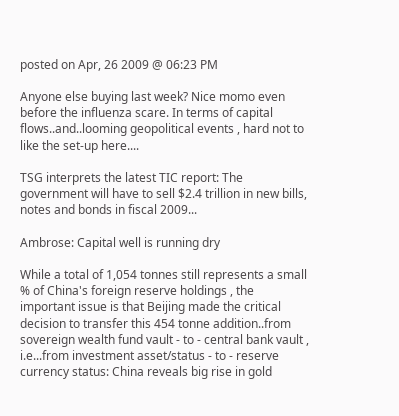posted on Apr, 26 2009 @ 06:23 PM

Anyone else buying last week? Nice momo even before the influenza scare. In terms of capital flows..and..looming geopolitical events , hard not to like the set-up here....

TSG interprets the latest TIC report: The government will have to sell $2.4 trillion in new bills, notes and bonds in fiscal 2009...

Ambrose: Capital well is running dry

While a total of 1,054 tonnes still represents a small % of China's foreign reserve holdings , the important issue is that Beijing made the critical decision to transfer this 454 tonne addition..from sovereign wealth fund vault - to - central bank vault , i.e...from investment asset/status - to - reserve currency status: China reveals big rise in gold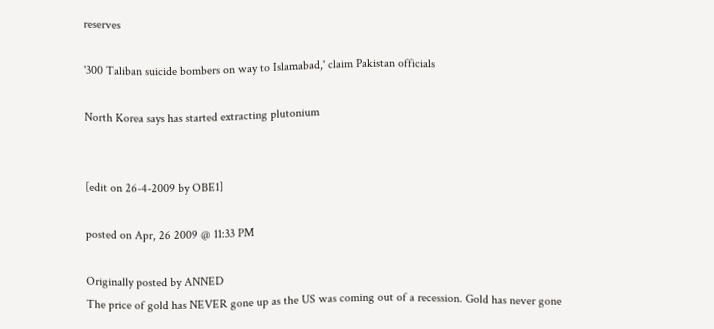reserves

'300 Taliban suicide bombers on way to Islamabad,' claim Pakistan officials

North Korea says has started extracting plutonium


[edit on 26-4-2009 by OBE1]

posted on Apr, 26 2009 @ 11:33 PM

Originally posted by ANNED
The price of gold has NEVER gone up as the US was coming out of a recession. Gold has never gone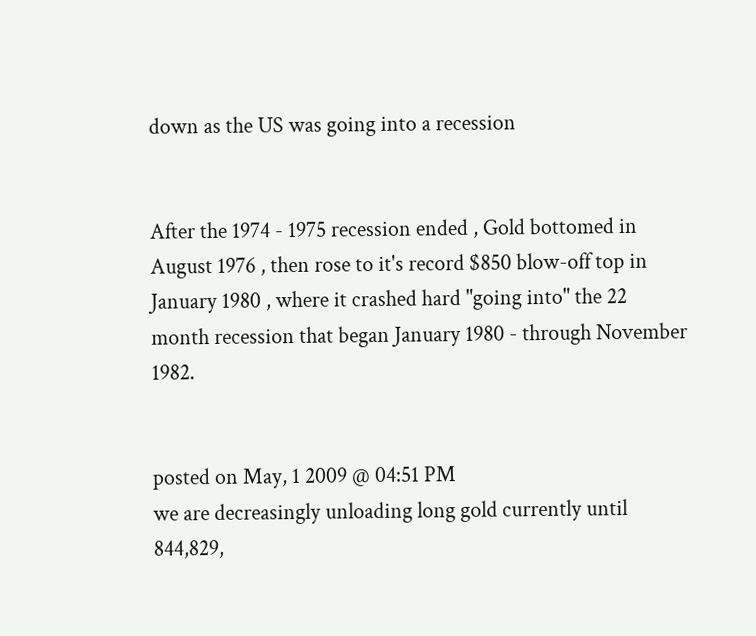down as the US was going into a recession


After the 1974 - 1975 recession ended , Gold bottomed in August 1976 , then rose to it's record $850 blow-off top in January 1980 , where it crashed hard "going into" the 22 month recession that began January 1980 - through November 1982.


posted on May, 1 2009 @ 04:51 PM
we are decreasingly unloading long gold currently until 844,829,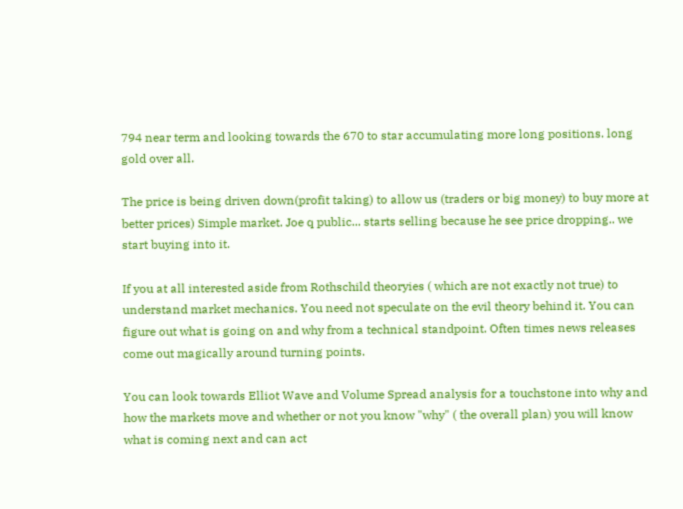794 near term and looking towards the 670 to star accumulating more long positions. long gold over all.

The price is being driven down(profit taking) to allow us (traders or big money) to buy more at better prices) Simple market. Joe q public... starts selling because he see price dropping.. we start buying into it.

If you at all interested aside from Rothschild theoryies ( which are not exactly not true) to understand market mechanics. You need not speculate on the evil theory behind it. You can figure out what is going on and why from a technical standpoint. Often times news releases come out magically around turning points.

You can look towards Elliot Wave and Volume Spread analysis for a touchstone into why and how the markets move and whether or not you know "why" ( the overall plan) you will know what is coming next and can act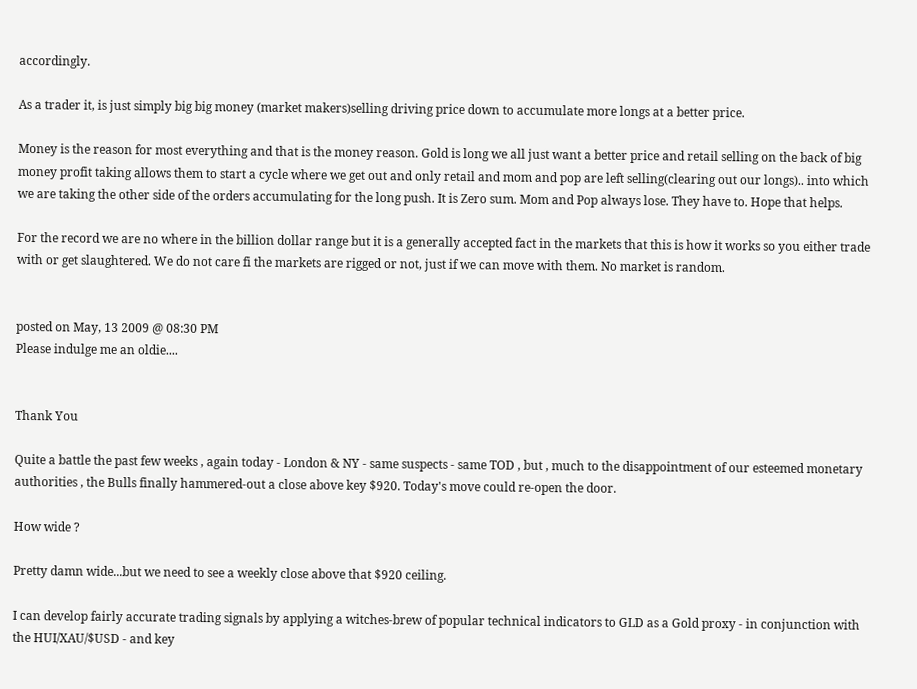accordingly.

As a trader it, is just simply big big money (market makers)selling driving price down to accumulate more longs at a better price.

Money is the reason for most everything and that is the money reason. Gold is long we all just want a better price and retail selling on the back of big money profit taking allows them to start a cycle where we get out and only retail and mom and pop are left selling(clearing out our longs).. into which we are taking the other side of the orders accumulating for the long push. It is Zero sum. Mom and Pop always lose. They have to. Hope that helps.

For the record we are no where in the billion dollar range but it is a generally accepted fact in the markets that this is how it works so you either trade with or get slaughtered. We do not care fi the markets are rigged or not, just if we can move with them. No market is random.


posted on May, 13 2009 @ 08:30 PM
Please indulge me an oldie....


Thank You

Quite a battle the past few weeks , again today - London & NY - same suspects - same TOD , but , much to the disappointment of our esteemed monetary authorities , the Bulls finally hammered-out a close above key $920. Today's move could re-open the door.

How wide ?

Pretty damn wide...but we need to see a weekly close above that $920 ceiling.

I can develop fairly accurate trading signals by applying a witches-brew of popular technical indicators to GLD as a Gold proxy - in conjunction with the HUI/XAU/$USD - and key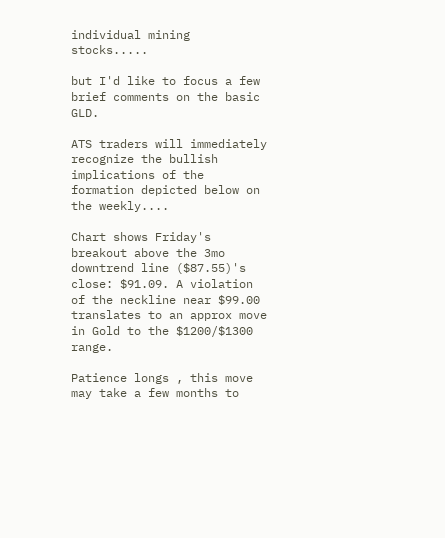individual mining stocks.....

but I'd like to focus a few brief comments on the basic GLD.

ATS traders will immediately recognize the bullish implications of the formation depicted below on the weekly....

Chart shows Friday's breakout above the 3mo downtrend line ($87.55)'s close: $91.09. A violation of the neckline near $99.00 translates to an approx move in Gold to the $1200/$1300 range.

Patience longs , this move may take a few months to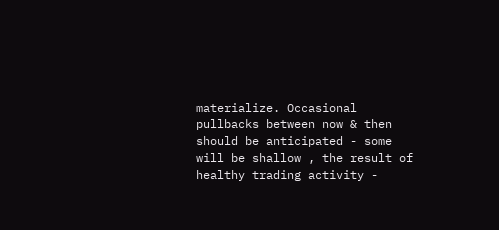materialize. Occasional pullbacks between now & then should be anticipated - some will be shallow , the result of healthy trading activity -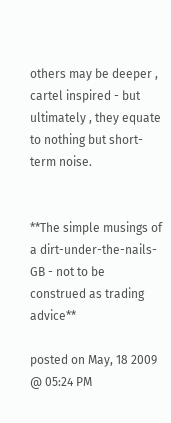others may be deeper , cartel inspired - but ultimately , they equate to nothing but short-term noise.


**The simple musings of a dirt-under-the-nails-GB - not to be construed as trading advice**

posted on May, 18 2009 @ 05:24 PM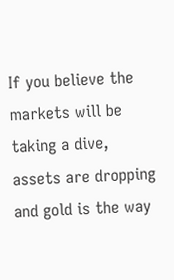If you believe the markets will be taking a dive, assets are dropping and gold is the way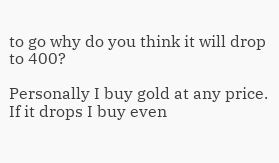to go why do you think it will drop to 400?

Personally I buy gold at any price. If it drops I buy even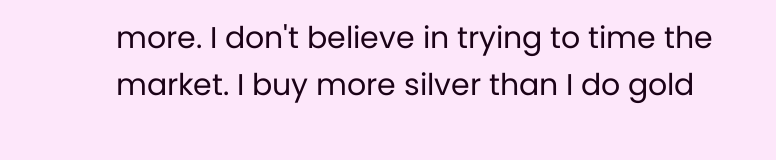more. I don't believe in trying to time the market. I buy more silver than I do gold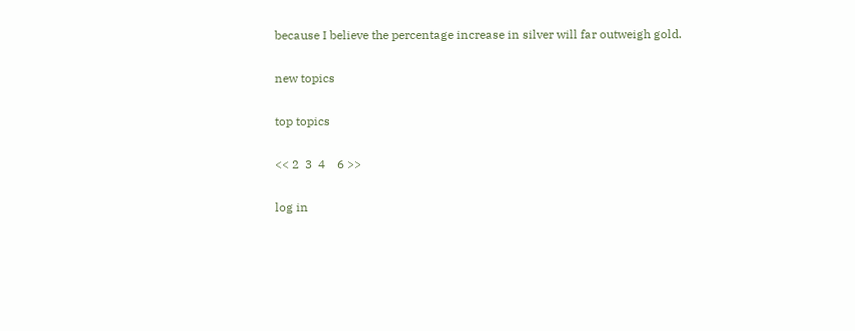because I believe the percentage increase in silver will far outweigh gold.

new topics

top topics

<< 2  3  4    6 >>

log in